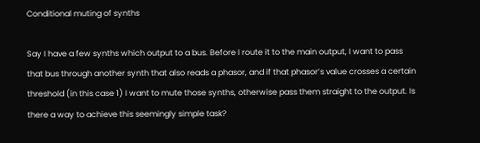Conditional muting of synths

Say I have a few synths which output to a bus. Before I route it to the main output, I want to pass that bus through another synth that also reads a phasor, and if that phasor’s value crosses a certain threshold (in this case 1) I want to mute those synths, otherwise pass them straight to the output. Is there a way to achieve this seemingly simple task?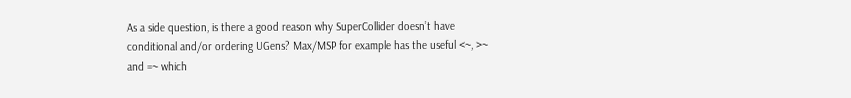As a side question, is there a good reason why SuperCollider doesn’t have conditional and/or ordering UGens? Max/MSP for example has the useful <~, >~ and =~ which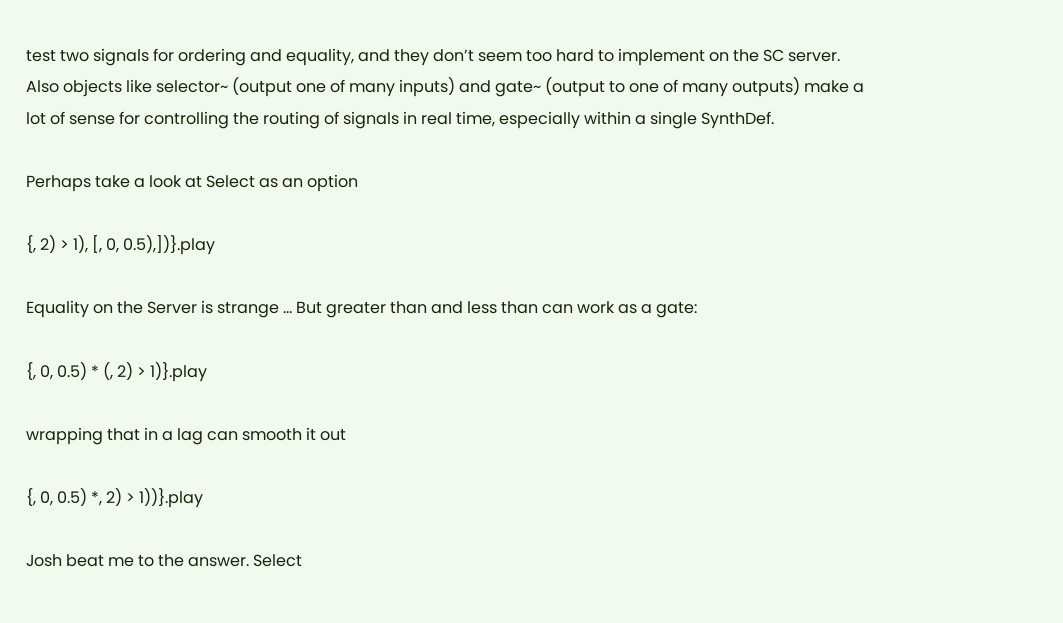test two signals for ordering and equality, and they don’t seem too hard to implement on the SC server. Also objects like selector~ (output one of many inputs) and gate~ (output to one of many outputs) make a lot of sense for controlling the routing of signals in real time, especially within a single SynthDef.

Perhaps take a look at Select as an option

{, 2) > 1), [, 0, 0.5),])}.play

Equality on the Server is strange … But greater than and less than can work as a gate:

{, 0, 0.5) * (, 2) > 1)}.play

wrapping that in a lag can smooth it out

{, 0, 0.5) *, 2) > 1))}.play

Josh beat me to the answer. Select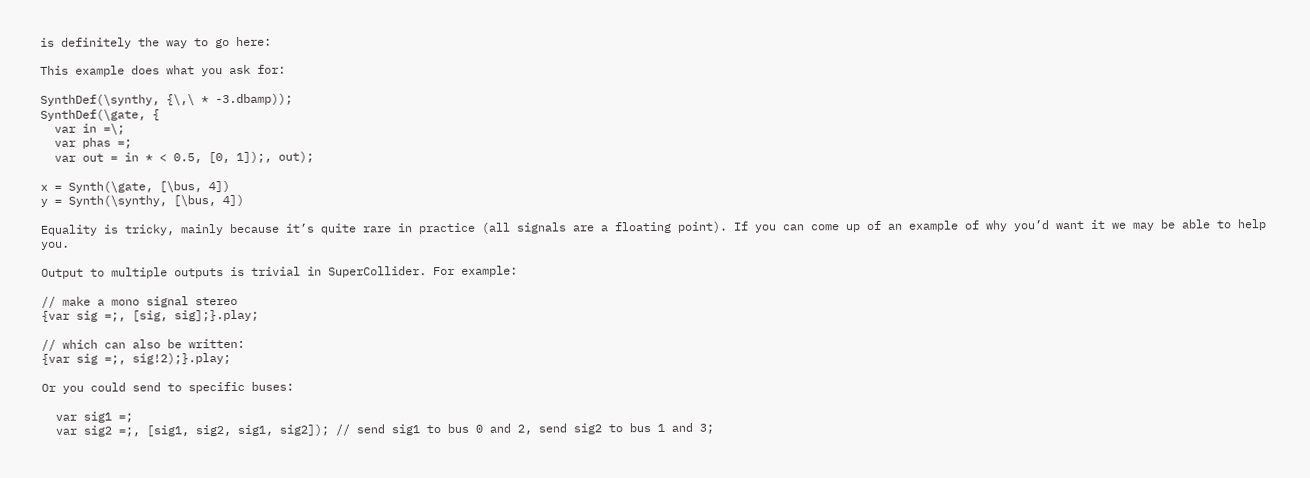is definitely the way to go here:

This example does what you ask for:

SynthDef(\synthy, {\,\ * -3.dbamp));
SynthDef(\gate, {
  var in =\;
  var phas =;
  var out = in * < 0.5, [0, 1]);, out);

x = Synth(\gate, [\bus, 4])
y = Synth(\synthy, [\bus, 4])

Equality is tricky, mainly because it’s quite rare in practice (all signals are a floating point). If you can come up of an example of why you’d want it we may be able to help you.

Output to multiple outputs is trivial in SuperCollider. For example:

// make a mono signal stereo
{var sig =;, [sig, sig];}.play;

// which can also be written:
{var sig =;, sig!2);}.play;

Or you could send to specific buses:

  var sig1 =;
  var sig2 =;, [sig1, sig2, sig1, sig2]); // send sig1 to bus 0 and 2, send sig2 to bus 1 and 3;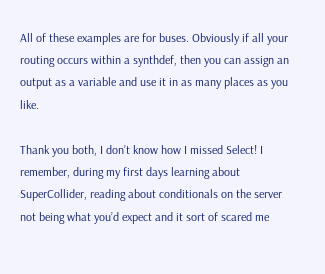All of these examples are for buses. Obviously if all your routing occurs within a synthdef, then you can assign an output as a variable and use it in as many places as you like.

Thank you both, I don’t know how I missed Select! I remember, during my first days learning about SuperCollider, reading about conditionals on the server not being what you’d expect and it sort of scared me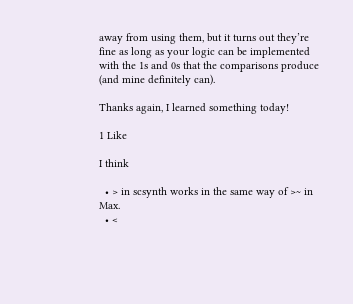away from using them, but it turns out they’re fine as long as your logic can be implemented with the 1s and 0s that the comparisons produce (and mine definitely can).

Thanks again, I learned something today!

1 Like

I think

  • > in scsynth works in the same way of >~ in Max.
  • <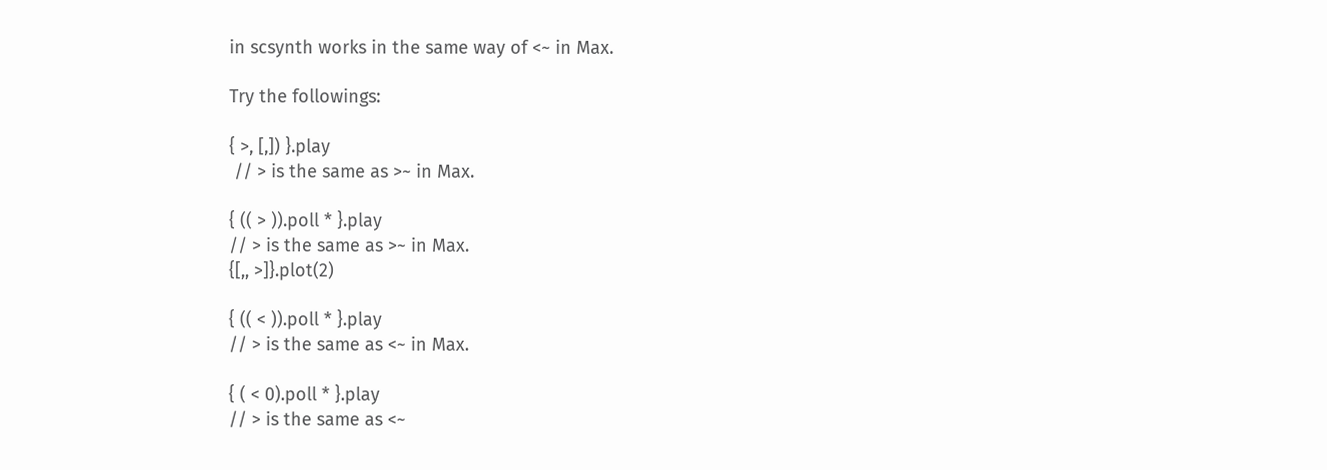in scsynth works in the same way of <~ in Max.

Try the followings:

{ >, [,]) }.play
 // > is the same as >~ in Max.

{ (( > )).poll * }.play
// > is the same as >~ in Max.
{[,, >]}.plot(2)

{ (( < )).poll * }.play
// > is the same as <~ in Max.

{ ( < 0).poll * }.play
// > is the same as <~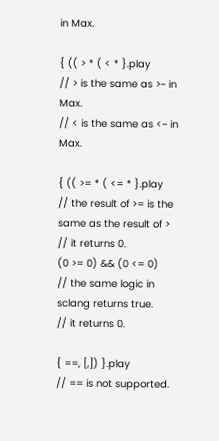in Max.

{ (( > * ( < * }.play
// > is the same as >~ in Max.
// < is the same as <~ in Max.

{ (( >= * ( <= * }.play
// the result of >= is the same as the result of >
// it returns 0.
(0 >= 0) && (0 <= 0)
// the same logic in sclang returns true.
// it returns 0.

{ ==, [,]) }.play
// == is not supported.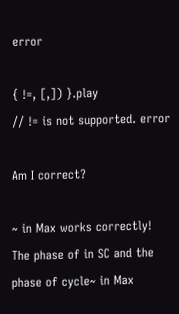error

{ !=, [,]) }.play
// != is not supported. error

Am I correct?

~ in Max works correctly!
The phase of in SC and the phase of cycle~ in Max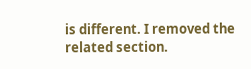is different. I removed the related section.